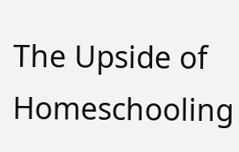The Upside of Homeschooling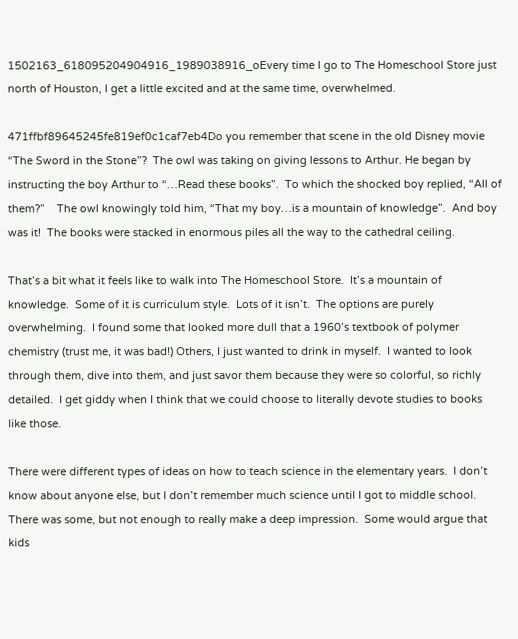1502163_618095204904916_1989038916_oEvery time I go to The Homeschool Store just north of Houston, I get a little excited and at the same time, overwhelmed.

471ffbf89645245fe819ef0c1caf7eb4Do you remember that scene in the old Disney movie “The Sword in the Stone”?  The owl was taking on giving lessons to Arthur. He began by instructing the boy Arthur to “…Read these books”.  To which the shocked boy replied, “All of them?”    The owl knowingly told him, “That my boy…is a mountain of knowledge”.  And boy was it!  The books were stacked in enormous piles all the way to the cathedral ceiling.

That’s a bit what it feels like to walk into The Homeschool Store.  It’s a mountain of knowledge.  Some of it is curriculum style.  Lots of it isn’t.  The options are purely overwhelming.  I found some that looked more dull that a 1960’s textbook of polymer chemistry (trust me, it was bad!) Others, I just wanted to drink in myself.  I wanted to look through them, dive into them, and just savor them because they were so colorful, so richly detailed.  I get giddy when I think that we could choose to literally devote studies to books like those.

There were different types of ideas on how to teach science in the elementary years.  I don’t know about anyone else, but I don’t remember much science until I got to middle school. There was some, but not enough to really make a deep impression.  Some would argue that kids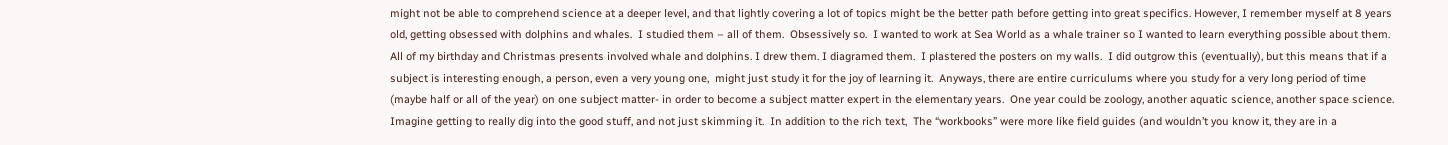might not be able to comprehend science at a deeper level, and that lightly covering a lot of topics might be the better path before getting into great specifics. However, I remember myself at 8 years old, getting obsessed with dolphins and whales.  I studied them – all of them.  Obsessively so.  I wanted to work at Sea World as a whale trainer so I wanted to learn everything possible about them. All of my birthday and Christmas presents involved whale and dolphins. I drew them. I diagramed them.  I plastered the posters on my walls.  I did outgrow this (eventually), but this means that if a subject is interesting enough, a person, even a very young one,  might just study it for the joy of learning it.  Anyways, there are entire curriculums where you study for a very long period of time (maybe half or all of the year) on one subject matter- in order to become a subject matter expert in the elementary years.  One year could be zoology, another aquatic science, another space science.  Imagine getting to really dig into the good stuff, and not just skimming it.  In addition to the rich text,  The “workbooks” were more like field guides (and wouldn’t you know it, they are in a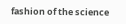fashion of the science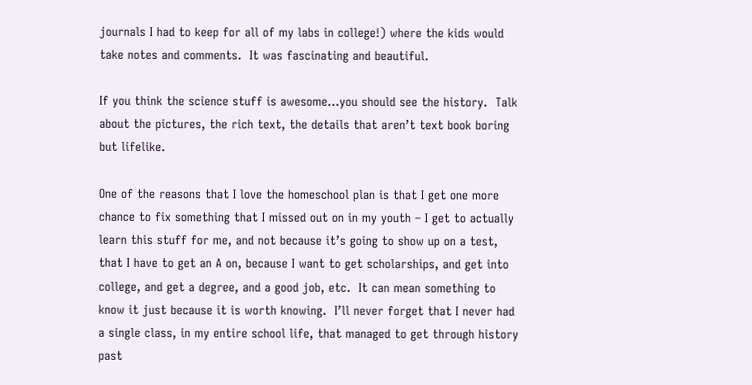journals I had to keep for all of my labs in college!) where the kids would take notes and comments.  It was fascinating and beautiful.

If you think the science stuff is awesome…you should see the history.  Talk about the pictures, the rich text, the details that aren’t text book boring but lifelike.

One of the reasons that I love the homeschool plan is that I get one more chance to fix something that I missed out on in my youth – I get to actually learn this stuff for me, and not because it’s going to show up on a test, that I have to get an A on, because I want to get scholarships, and get into college, and get a degree, and a good job, etc.  It can mean something to know it just because it is worth knowing.  I’ll never forget that I never had a single class, in my entire school life, that managed to get through history past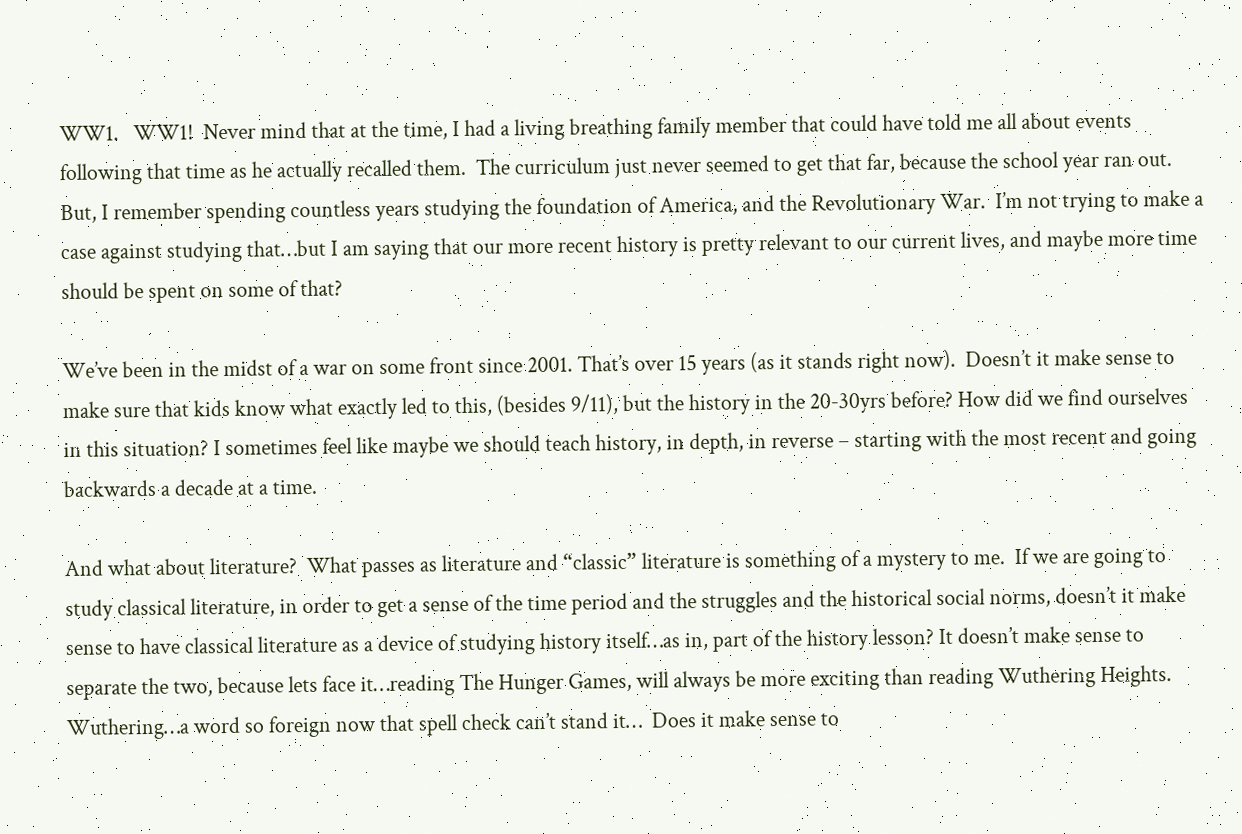WW1.   WW1!  Never mind that at the time, I had a living breathing family member that could have told me all about events following that time as he actually recalled them.  The curriculum just never seemed to get that far, because the school year ran out.  But, I remember spending countless years studying the foundation of America, and the Revolutionary War.  I’m not trying to make a case against studying that…but I am saying that our more recent history is pretty relevant to our current lives, and maybe more time should be spent on some of that?

We’ve been in the midst of a war on some front since 2001. That’s over 15 years (as it stands right now).  Doesn’t it make sense to make sure that kids know what exactly led to this, (besides 9/11), but the history in the 20-30yrs before? How did we find ourselves in this situation? I sometimes feel like maybe we should teach history, in depth, in reverse – starting with the most recent and going backwards a decade at a time.

And what about literature?  What passes as literature and “classic” literature is something of a mystery to me.  If we are going to study classical literature, in order to get a sense of the time period and the struggles and the historical social norms, doesn’t it make sense to have classical literature as a device of studying history itself…as in, part of the history lesson? It doesn’t make sense to separate the two, because lets face it…reading The Hunger Games, will always be more exciting than reading Wuthering Heights.  Wuthering…a word so foreign now that spell check can’t stand it…  Does it make sense to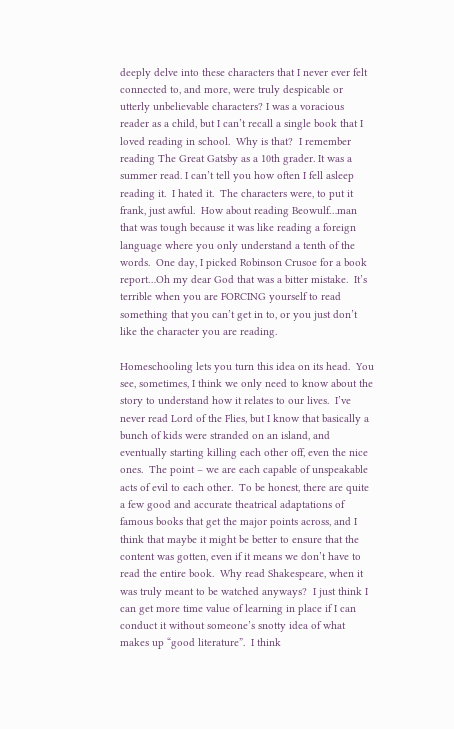deeply delve into these characters that I never ever felt connected to, and more, were truly despicable or utterly unbelievable characters? I was a voracious reader as a child, but I can’t recall a single book that I loved reading in school.  Why is that?  I remember reading The Great Gatsby as a 10th grader. It was a summer read. I can’t tell you how often I fell asleep reading it.  I hated it.  The characters were, to put it frank, just awful.  How about reading Beowulf…man that was tough because it was like reading a foreign language where you only understand a tenth of the words.  One day, I picked Robinson Crusoe for a book report…Oh my dear God that was a bitter mistake.  It’s terrible when you are FORCING yourself to read something that you can’t get in to, or you just don’t like the character you are reading.

Homeschooling lets you turn this idea on its head.  You see, sometimes, I think we only need to know about the story to understand how it relates to our lives.  I’ve never read Lord of the Flies, but I know that basically a bunch of kids were stranded on an island, and eventually starting killing each other off, even the nice ones.  The point – we are each capable of unspeakable acts of evil to each other.  To be honest, there are quite a few good and accurate theatrical adaptations of famous books that get the major points across, and I think that maybe it might be better to ensure that the content was gotten, even if it means we don’t have to read the entire book.  Why read Shakespeare, when it was truly meant to be watched anyways?  I just think I can get more time value of learning in place if I can conduct it without someone’s snotty idea of what makes up “good literature”.  I think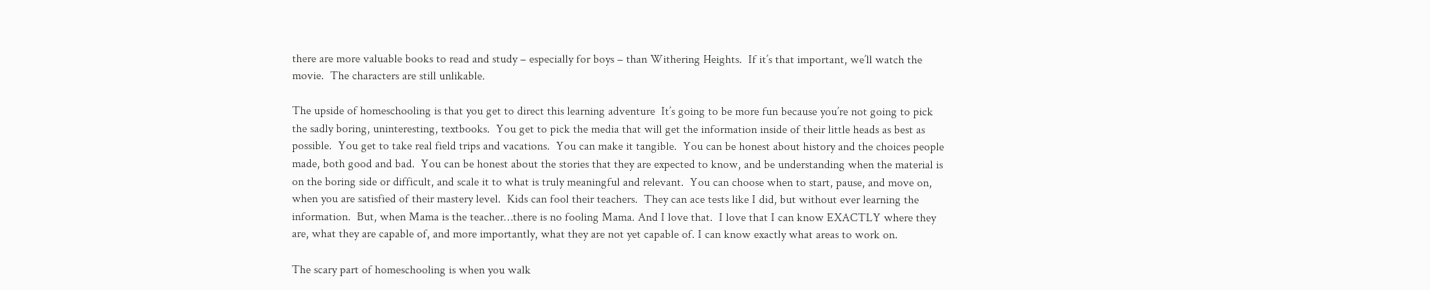there are more valuable books to read and study – especially for boys – than Withering Heights.  If it’s that important, we’ll watch the movie.  The characters are still unlikable.

The upside of homeschooling is that you get to direct this learning adventure  It’s going to be more fun because you’re not going to pick the sadly boring, uninteresting, textbooks.  You get to pick the media that will get the information inside of their little heads as best as possible.  You get to take real field trips and vacations.  You can make it tangible.  You can be honest about history and the choices people made, both good and bad.  You can be honest about the stories that they are expected to know, and be understanding when the material is on the boring side or difficult, and scale it to what is truly meaningful and relevant.  You can choose when to start, pause, and move on, when you are satisfied of their mastery level.  Kids can fool their teachers.  They can ace tests like I did, but without ever learning the information.  But, when Mama is the teacher…there is no fooling Mama. And I love that.  I love that I can know EXACTLY where they are, what they are capable of, and more importantly, what they are not yet capable of. I can know exactly what areas to work on.

The scary part of homeschooling is when you walk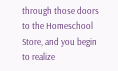through those doors to the Homeschool Store, and you begin to realize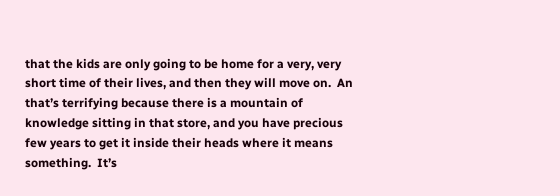that the kids are only going to be home for a very, very short time of their lives, and then they will move on.  An that’s terrifying because there is a mountain of knowledge sitting in that store, and you have precious few years to get it inside their heads where it means something.  It’s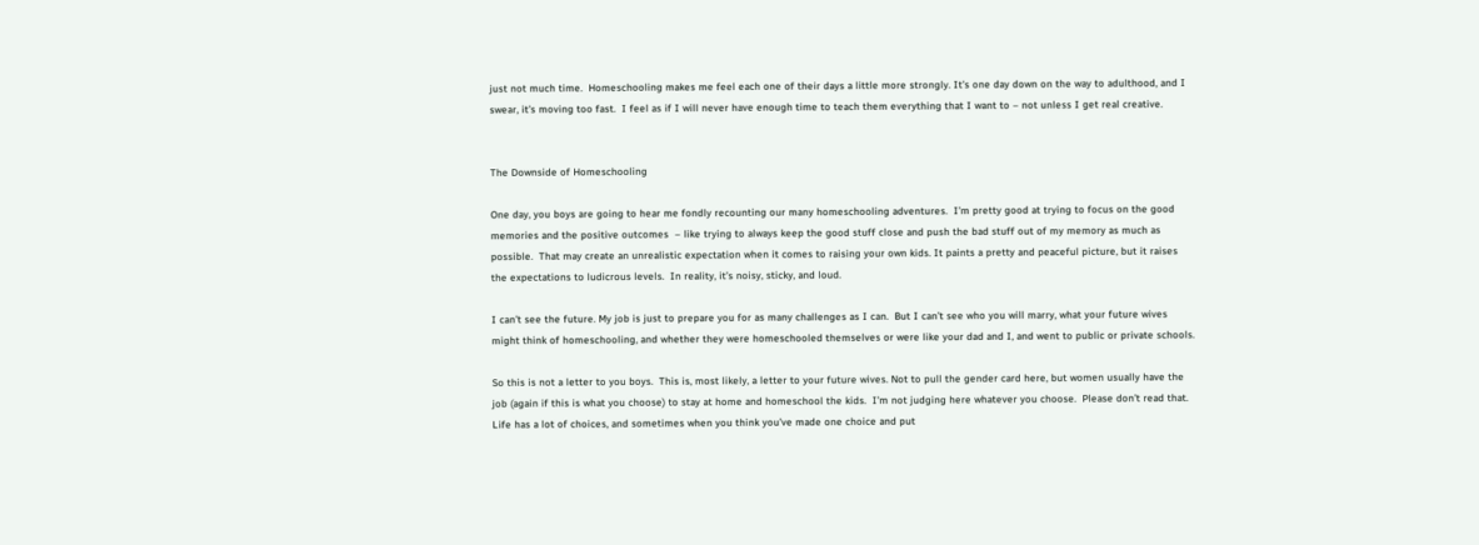just not much time.  Homeschooling makes me feel each one of their days a little more strongly. It’s one day down on the way to adulthood, and I swear, it’s moving too fast.  I feel as if I will never have enough time to teach them everything that I want to – not unless I get real creative.


The Downside of Homeschooling

One day, you boys are going to hear me fondly recounting our many homeschooling adventures.  I’m pretty good at trying to focus on the good memories and the positive outcomes  – like trying to always keep the good stuff close and push the bad stuff out of my memory as much as possible.  That may create an unrealistic expectation when it comes to raising your own kids. It paints a pretty and peaceful picture, but it raises the expectations to ludicrous levels.  In reality, it’s noisy, sticky, and loud.

I can’t see the future. My job is just to prepare you for as many challenges as I can.  But I can’t see who you will marry, what your future wives might think of homeschooling, and whether they were homeschooled themselves or were like your dad and I, and went to public or private schools.

So this is not a letter to you boys.  This is, most likely, a letter to your future wives. Not to pull the gender card here, but women usually have the job (again if this is what you choose) to stay at home and homeschool the kids.  I’m not judging here whatever you choose.  Please don’t read that.  Life has a lot of choices, and sometimes when you think you’ve made one choice and put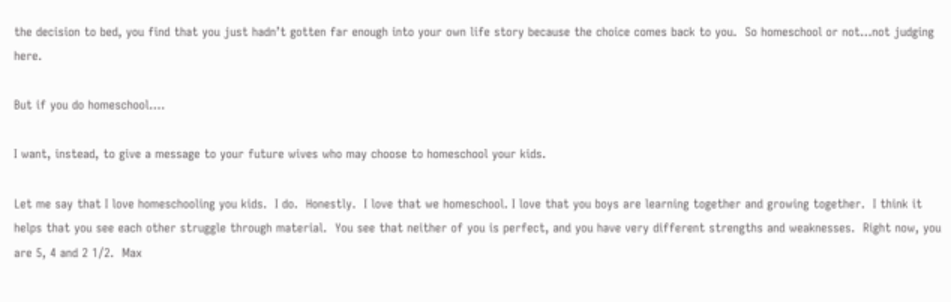the decision to bed, you find that you just hadn’t gotten far enough into your own life story because the choice comes back to you.  So homeschool or not…not judging here.

But if you do homeschool….

I want, instead, to give a message to your future wives who may choose to homeschool your kids.

Let me say that I love homeschooling you kids.  I do.  Honestly.  I love that we homeschool. I love that you boys are learning together and growing together.  I think it helps that you see each other struggle through material.  You see that neither of you is perfect, and you have very different strengths and weaknesses.  Right now, you are 5, 4 and 2 1/2.  Max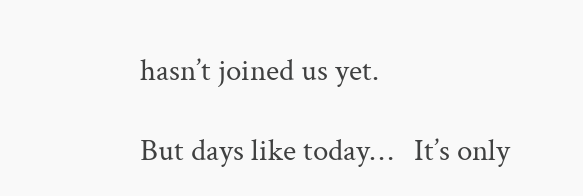hasn’t joined us yet.

But days like today…   It’s only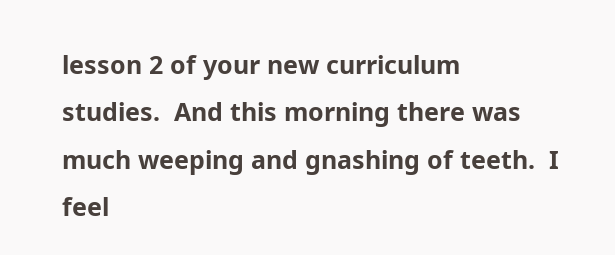lesson 2 of your new curriculum  studies.  And this morning there was much weeping and gnashing of teeth.  I feel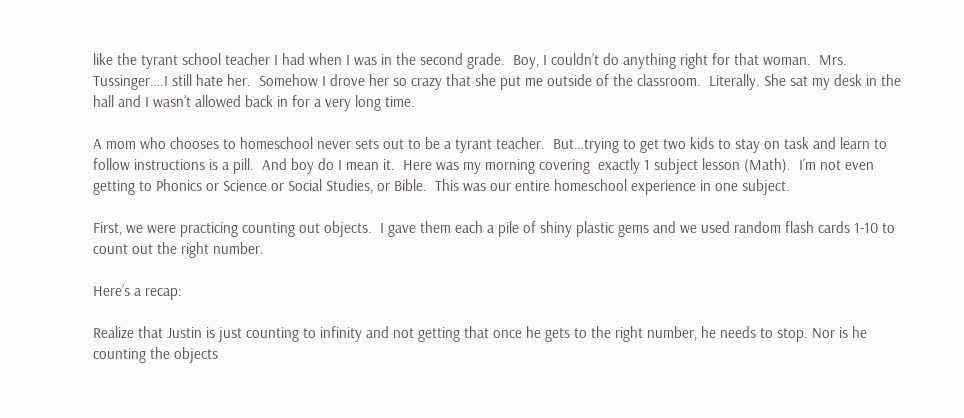like the tyrant school teacher I had when I was in the second grade.  Boy, I couldn’t do anything right for that woman.  Mrs. Tussinger….I still hate her.  Somehow I drove her so crazy that she put me outside of the classroom.  Literally. She sat my desk in the hall and I wasn’t allowed back in for a very long time.

A mom who chooses to homeschool never sets out to be a tyrant teacher.  But…trying to get two kids to stay on task and learn to follow instructions is a pill.  And boy do I mean it.  Here was my morning covering  exactly 1 subject lesson (Math).  I’m not even getting to Phonics or Science or Social Studies, or Bible.  This was our entire homeschool experience in one subject.

First, we were practicing counting out objects.  I gave them each a pile of shiny plastic gems and we used random flash cards 1-10 to count out the right number.

Here’s a recap:

Realize that Justin is just counting to infinity and not getting that once he gets to the right number, he needs to stop. Nor is he counting the objects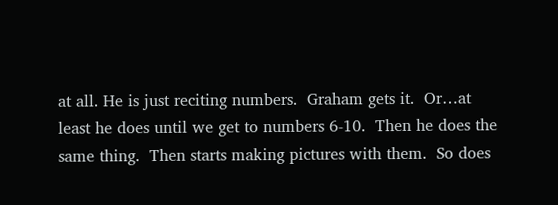at all. He is just reciting numbers.  Graham gets it.  Or…at least he does until we get to numbers 6-10.  Then he does the same thing.  Then starts making pictures with them.  So does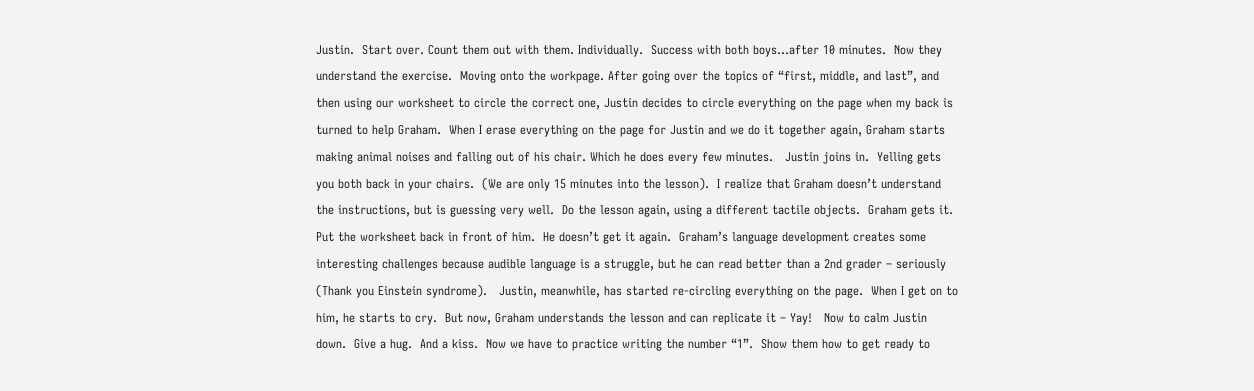Justin.  Start over. Count them out with them. Individually.  Success with both boys…after 10 minutes.  Now they understand the exercise.  Moving onto the workpage. After going over the topics of “first, middle, and last”, and then using our worksheet to circle the correct one, Justin decides to circle everything on the page when my back is turned to help Graham.  When I erase everything on the page for Justin and we do it together again, Graham starts making animal noises and falling out of his chair. Which he does every few minutes.   Justin joins in.  Yelling gets you both back in your chairs.  (We are only 15 minutes into the lesson).  I realize that Graham doesn’t understand the instructions, but is guessing very well.  Do the lesson again, using a different tactile objects.  Graham gets it.  Put the worksheet back in front of him.  He doesn’t get it again.  Graham’s language development creates some interesting challenges because audible language is a struggle, but he can read better than a 2nd grader – seriously (Thank you Einstein syndrome).   Justin, meanwhile, has started re-circling everything on the page.  When I get on to him, he starts to cry.  But now, Graham understands the lesson and can replicate it – Yay!   Now to calm Justin down.  Give a hug.  And a kiss.  Now we have to practice writing the number “1”.  Show them how to get ready to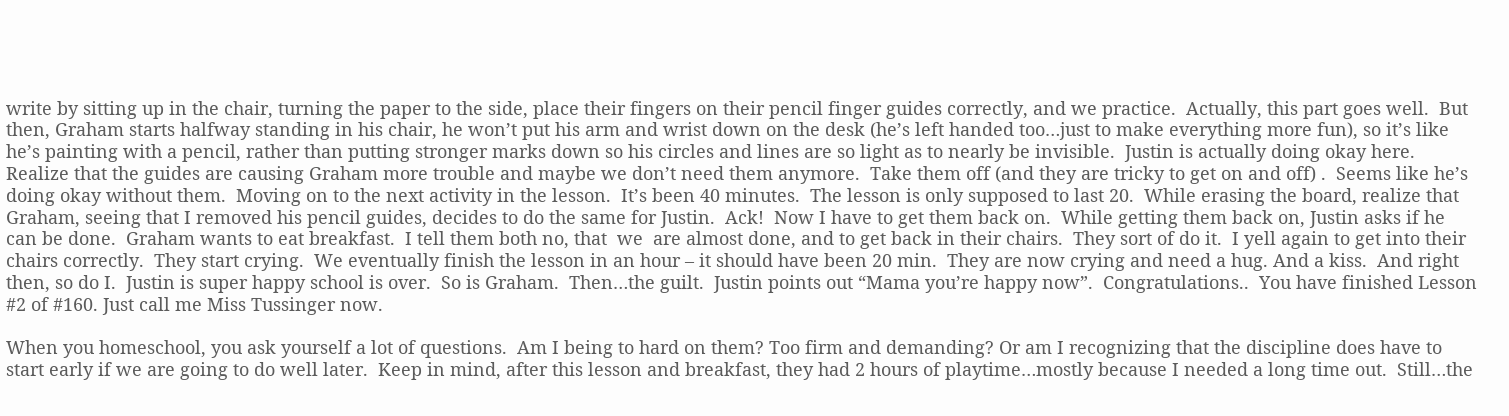write by sitting up in the chair, turning the paper to the side, place their fingers on their pencil finger guides correctly, and we practice.  Actually, this part goes well.  But then, Graham starts halfway standing in his chair, he won’t put his arm and wrist down on the desk (he’s left handed too…just to make everything more fun), so it’s like he’s painting with a pencil, rather than putting stronger marks down so his circles and lines are so light as to nearly be invisible.  Justin is actually doing okay here.  Realize that the guides are causing Graham more trouble and maybe we don’t need them anymore.  Take them off (and they are tricky to get on and off) .  Seems like he’s doing okay without them.  Moving on to the next activity in the lesson.  It’s been 40 minutes.  The lesson is only supposed to last 20.  While erasing the board, realize that Graham, seeing that I removed his pencil guides, decides to do the same for Justin.  Ack!  Now I have to get them back on.  While getting them back on, Justin asks if he can be done.  Graham wants to eat breakfast.  I tell them both no, that  we  are almost done, and to get back in their chairs.  They sort of do it.  I yell again to get into their chairs correctly.  They start crying.  We eventually finish the lesson in an hour – it should have been 20 min.  They are now crying and need a hug. And a kiss.  And right then, so do I.  Justin is super happy school is over.  So is Graham.  Then…the guilt.  Justin points out “Mama you’re happy now”.  Congratulations..  You have finished Lesson #2 of #160. Just call me Miss Tussinger now.

When you homeschool, you ask yourself a lot of questions.  Am I being to hard on them? Too firm and demanding? Or am I recognizing that the discipline does have to start early if we are going to do well later.  Keep in mind, after this lesson and breakfast, they had 2 hours of playtime…mostly because I needed a long time out.  Still…the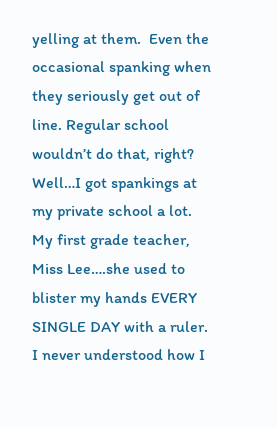yelling at them.  Even the occasional spanking when they seriously get out of line. Regular school wouldn’t do that, right?  Well…I got spankings at my private school a lot.  My first grade teacher, Miss Lee….she used to blister my hands EVERY SINGLE DAY with a ruler.  I never understood how I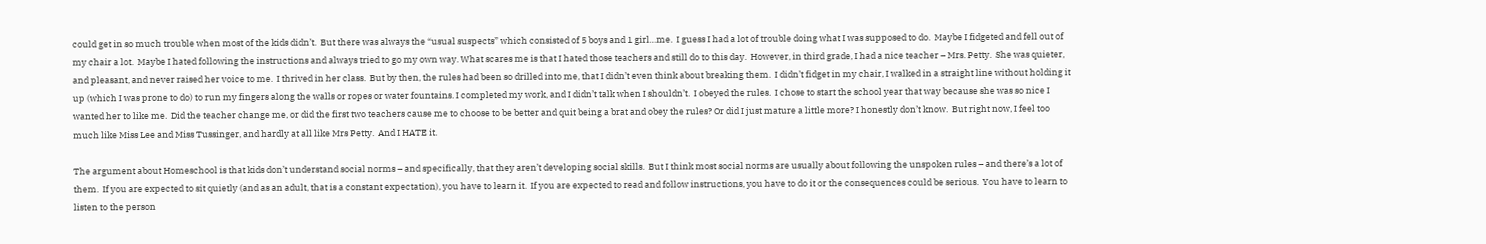could get in so much trouble when most of the kids didn’t.  But there was always the “usual suspects” which consisted of 5 boys and 1 girl…me.  I guess I had a lot of trouble doing what I was supposed to do.  Maybe I fidgeted and fell out of my chair a lot.  Maybe I hated following the instructions and always tried to go my own way. What scares me is that I hated those teachers and still do to this day.  However, in third grade, I had a nice teacher – Mrs. Petty.  She was quieter, and pleasant, and never raised her voice to me.  I thrived in her class.  But by then, the rules had been so drilled into me, that I didn’t even think about breaking them.  I didn’t fidget in my chair, I walked in a straight line without holding it up (which I was prone to do) to run my fingers along the walls or ropes or water fountains. I completed my work, and I didn’t talk when I shouldn’t.  I obeyed the rules.  I chose to start the school year that way because she was so nice I wanted her to like me.  Did the teacher change me, or did the first two teachers cause me to choose to be better and quit being a brat and obey the rules? Or did I just mature a little more? I honestly don’t know.  But right now, I feel too much like Miss Lee and Miss Tussinger, and hardly at all like Mrs Petty.  And I HATE it.

The argument about Homeschool is that kids don’t understand social norms – and specifically, that they aren’t developing social skills.  But I think most social norms are usually about following the unspoken rules – and there’s a lot of them.  If you are expected to sit quietly (and as an adult, that is a constant expectation), you have to learn it.  If you are expected to read and follow instructions, you have to do it or the consequences could be serious.  You have to learn to listen to the person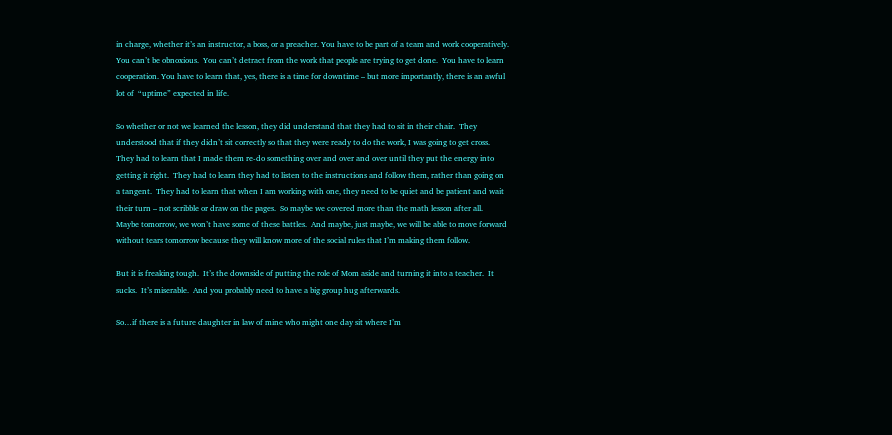in charge, whether it’s an instructor, a boss, or a preacher. You have to be part of a team and work cooperatively.  You can’t be obnoxious.  You can’t detract from the work that people are trying to get done.  You have to learn cooperation. You have to learn that, yes, there is a time for downtime – but more importantly, there is an awful lot of  “uptime” expected in life.

So whether or not we learned the lesson, they did understand that they had to sit in their chair.  They understood that if they didn’t sit correctly so that they were ready to do the work, I was going to get cross.  They had to learn that I made them re-do something over and over and over until they put the energy into getting it right.  They had to learn they had to listen to the instructions and follow them, rather than going on a tangent.  They had to learn that when I am working with one, they need to be quiet and be patient and wait their turn – not scribble or draw on the pages.  So maybe we covered more than the math lesson after all.  Maybe tomorrow, we won’t have some of these battles.  And maybe, just maybe, we will be able to move forward without tears tomorrow because they will know more of the social rules that I’m making them follow.

But it is freaking tough.  It’s the downside of putting the role of Mom aside and turning it into a teacher.  It sucks.  It’s miserable.  And you probably need to have a big group hug afterwards.

So…if there is a future daughter in law of mine who might one day sit where I’m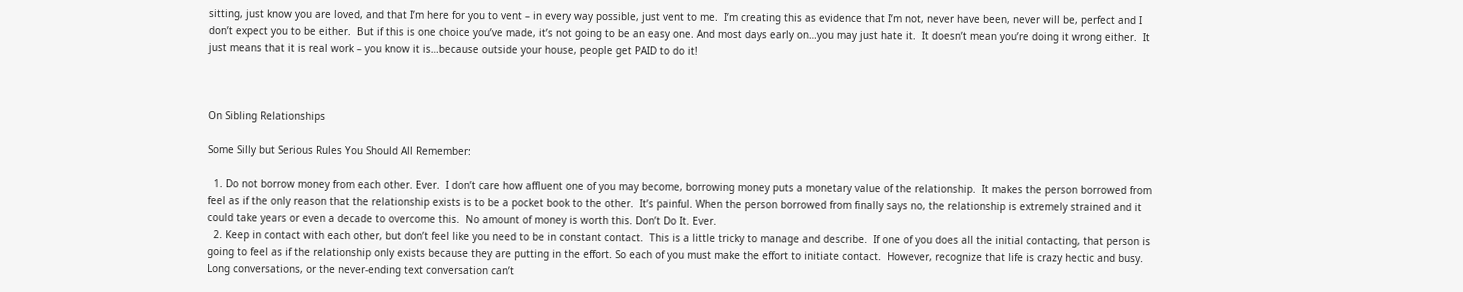sitting, just know you are loved, and that I’m here for you to vent – in every way possible, just vent to me.  I’m creating this as evidence that I’m not, never have been, never will be, perfect and I don’t expect you to be either.  But if this is one choice you’ve made, it’s not going to be an easy one. And most days early on…you may just hate it.  It doesn’t mean you’re doing it wrong either.  It just means that it is real work – you know it is…because outside your house, people get PAID to do it!



On Sibling Relationships

Some Silly but Serious Rules You Should All Remember:

  1. Do not borrow money from each other. Ever.  I don’t care how affluent one of you may become, borrowing money puts a monetary value of the relationship.  It makes the person borrowed from feel as if the only reason that the relationship exists is to be a pocket book to the other.  It’s painful. When the person borrowed from finally says no, the relationship is extremely strained and it could take years or even a decade to overcome this.  No amount of money is worth this. Don’t Do It. Ever.
  2. Keep in contact with each other, but don’t feel like you need to be in constant contact.  This is a little tricky to manage and describe.  If one of you does all the initial contacting, that person is going to feel as if the relationship only exists because they are putting in the effort. So each of you must make the effort to initiate contact.  However, recognize that life is crazy hectic and busy. Long conversations, or the never-ending text conversation can’t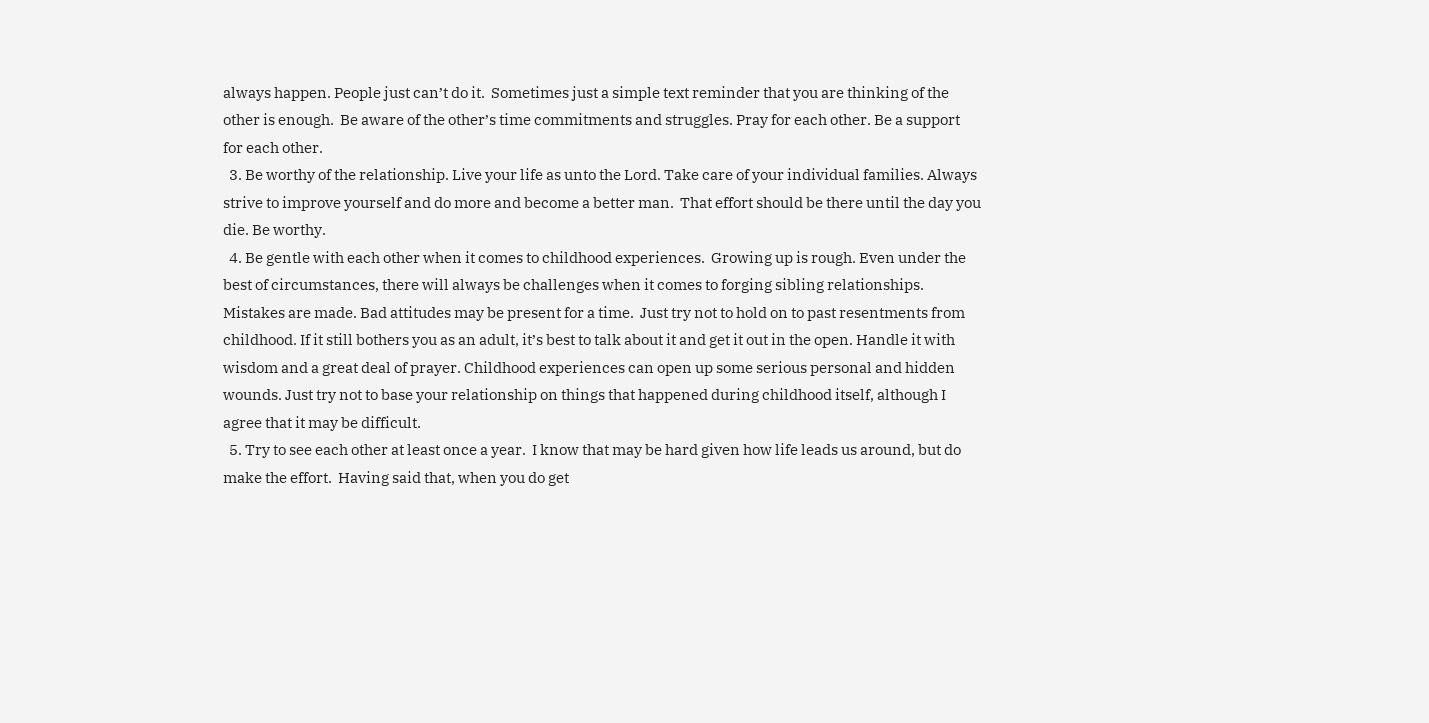always happen. People just can’t do it.  Sometimes just a simple text reminder that you are thinking of the other is enough.  Be aware of the other’s time commitments and struggles. Pray for each other. Be a support for each other.
  3. Be worthy of the relationship. Live your life as unto the Lord. Take care of your individual families. Always strive to improve yourself and do more and become a better man.  That effort should be there until the day you die. Be worthy.
  4. Be gentle with each other when it comes to childhood experiences.  Growing up is rough. Even under the best of circumstances, there will always be challenges when it comes to forging sibling relationships.  Mistakes are made. Bad attitudes may be present for a time.  Just try not to hold on to past resentments from childhood. If it still bothers you as an adult, it’s best to talk about it and get it out in the open. Handle it with wisdom and a great deal of prayer. Childhood experiences can open up some serious personal and hidden wounds. Just try not to base your relationship on things that happened during childhood itself, although I agree that it may be difficult.
  5. Try to see each other at least once a year.  I know that may be hard given how life leads us around, but do make the effort.  Having said that, when you do get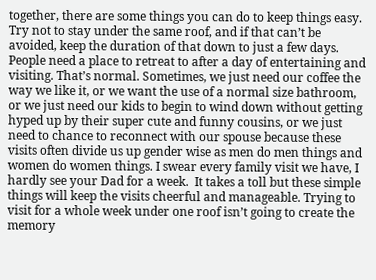together, there are some things you can do to keep things easy.  Try not to stay under the same roof, and if that can’t be avoided, keep the duration of that down to just a few days. People need a place to retreat to after a day of entertaining and visiting. That’s normal. Sometimes, we just need our coffee the way we like it, or we want the use of a normal size bathroom, or we just need our kids to begin to wind down without getting hyped up by their super cute and funny cousins, or we just need to chance to reconnect with our spouse because these visits often divide us up gender wise as men do men things and women do women things. I swear every family visit we have, I hardly see your Dad for a week.  It takes a toll but these simple things will keep the visits cheerful and manageable. Trying to visit for a whole week under one roof isn’t going to create the memory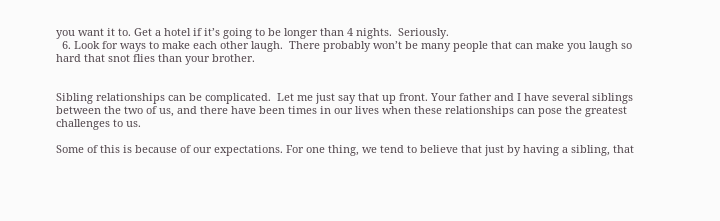you want it to. Get a hotel if it’s going to be longer than 4 nights.  Seriously.
  6. Look for ways to make each other laugh.  There probably won’t be many people that can make you laugh so hard that snot flies than your brother.


Sibling relationships can be complicated.  Let me just say that up front. Your father and I have several siblings between the two of us, and there have been times in our lives when these relationships can pose the greatest challenges to us.

Some of this is because of our expectations. For one thing, we tend to believe that just by having a sibling, that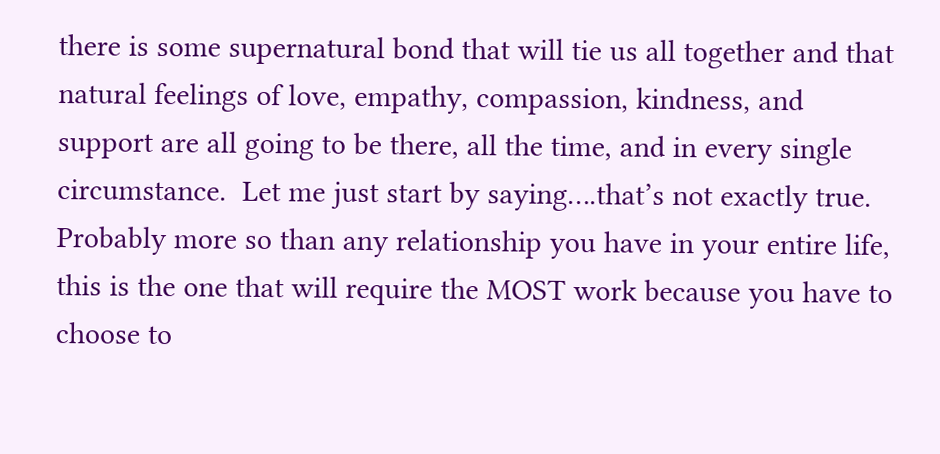there is some supernatural bond that will tie us all together and that natural feelings of love, empathy, compassion, kindness, and support are all going to be there, all the time, and in every single circumstance.  Let me just start by saying….that’s not exactly true.  Probably more so than any relationship you have in your entire life, this is the one that will require the MOST work because you have to choose to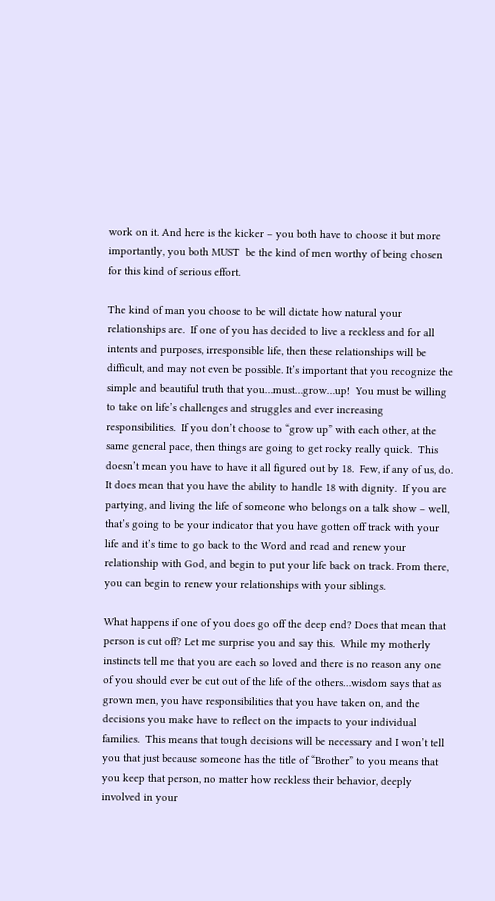work on it. And here is the kicker – you both have to choose it but more importantly, you both MUST  be the kind of men worthy of being chosen for this kind of serious effort.

The kind of man you choose to be will dictate how natural your relationships are.  If one of you has decided to live a reckless and for all intents and purposes, irresponsible life, then these relationships will be difficult, and may not even be possible. It’s important that you recognize the simple and beautiful truth that you…must…grow…up!  You must be willing to take on life’s challenges and struggles and ever increasing responsibilities.  If you don’t choose to “grow up” with each other, at the same general pace, then things are going to get rocky really quick.  This doesn’t mean you have to have it all figured out by 18.  Few, if any of us, do.  It does mean that you have the ability to handle 18 with dignity.  If you are partying, and living the life of someone who belongs on a talk show – well, that’s going to be your indicator that you have gotten off track with your life and it’s time to go back to the Word and read and renew your relationship with God, and begin to put your life back on track. From there, you can begin to renew your relationships with your siblings.

What happens if one of you does go off the deep end? Does that mean that person is cut off? Let me surprise you and say this.  While my motherly instincts tell me that you are each so loved and there is no reason any one of you should ever be cut out of the life of the others…wisdom says that as grown men, you have responsibilities that you have taken on, and the decisions you make have to reflect on the impacts to your individual families.  This means that tough decisions will be necessary and I won’t tell you that just because someone has the title of “Brother” to you means that you keep that person, no matter how reckless their behavior, deeply involved in your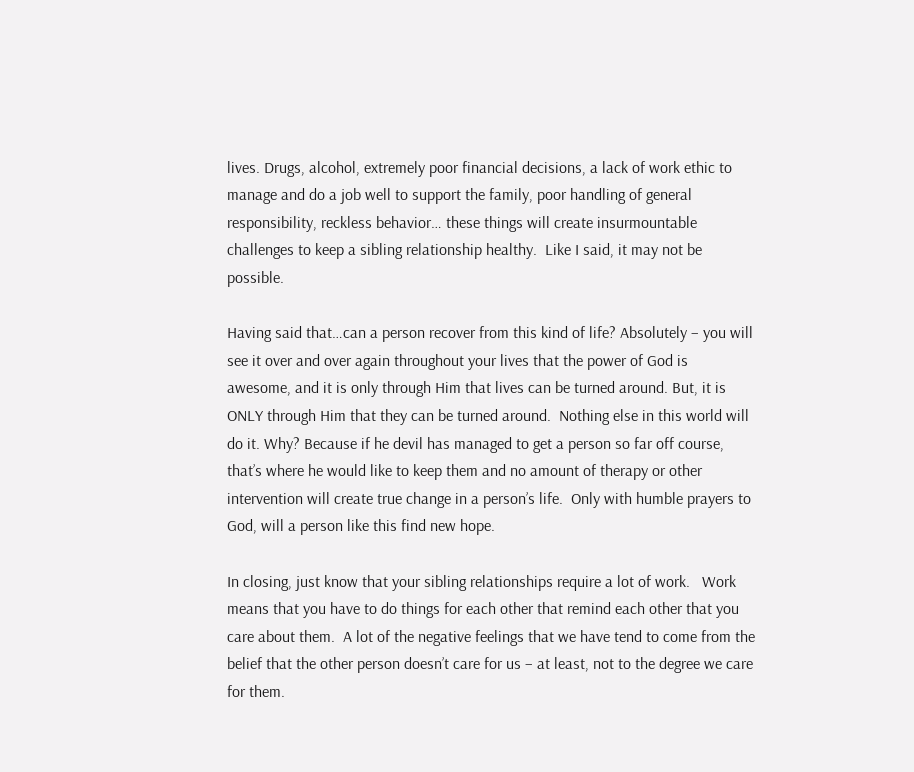lives. Drugs, alcohol, extremely poor financial decisions, a lack of work ethic to manage and do a job well to support the family, poor handling of general responsibility, reckless behavior… these things will create insurmountable challenges to keep a sibling relationship healthy.  Like I said, it may not be possible.

Having said that…can a person recover from this kind of life? Absolutely – you will see it over and over again throughout your lives that the power of God is awesome, and it is only through Him that lives can be turned around. But, it is ONLY through Him that they can be turned around.  Nothing else in this world will do it. Why? Because if he devil has managed to get a person so far off course, that’s where he would like to keep them and no amount of therapy or other intervention will create true change in a person’s life.  Only with humble prayers to God, will a person like this find new hope.

In closing, just know that your sibling relationships require a lot of work.   Work means that you have to do things for each other that remind each other that you care about them.  A lot of the negative feelings that we have tend to come from the belief that the other person doesn’t care for us – at least, not to the degree we care for them.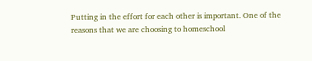Putting in the effort for each other is important. One of the reasons that we are choosing to homeschool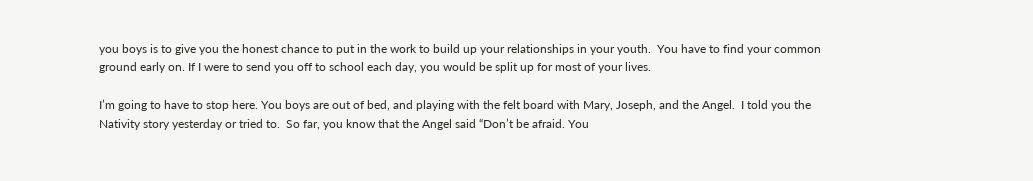you boys is to give you the honest chance to put in the work to build up your relationships in your youth.  You have to find your common ground early on. If I were to send you off to school each day, you would be split up for most of your lives.

I’m going to have to stop here. You boys are out of bed, and playing with the felt board with Mary, Joseph, and the Angel.  I told you the Nativity story yesterday or tried to.  So far, you know that the Angel said “Don’t be afraid. You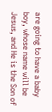are going to have a baby boy, whose name will be Jesus, and He is the Son of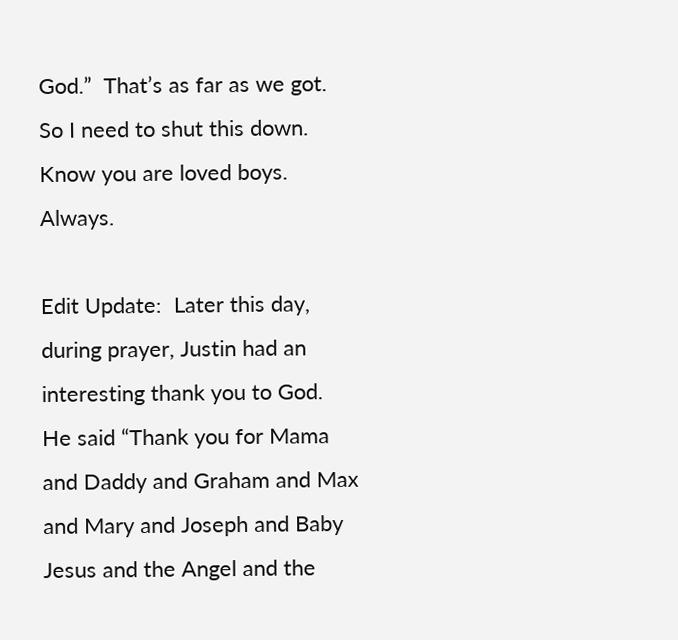God.”  That’s as far as we got.  So I need to shut this down. Know you are loved boys.  Always.

Edit Update:  Later this day, during prayer, Justin had an interesting thank you to God.  He said “Thank you for Mama and Daddy and Graham and Max and Mary and Joseph and Baby Jesus and the Angel and the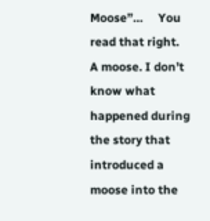Moose”…     You read that right.  A moose. I don’t know what happened during the story that introduced a moose into the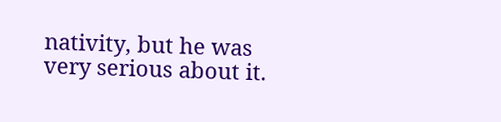nativity, but he was very serious about it.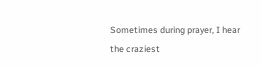Sometimes during prayer, I hear the craziest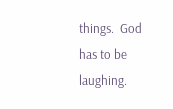things.  God has to be laughing.